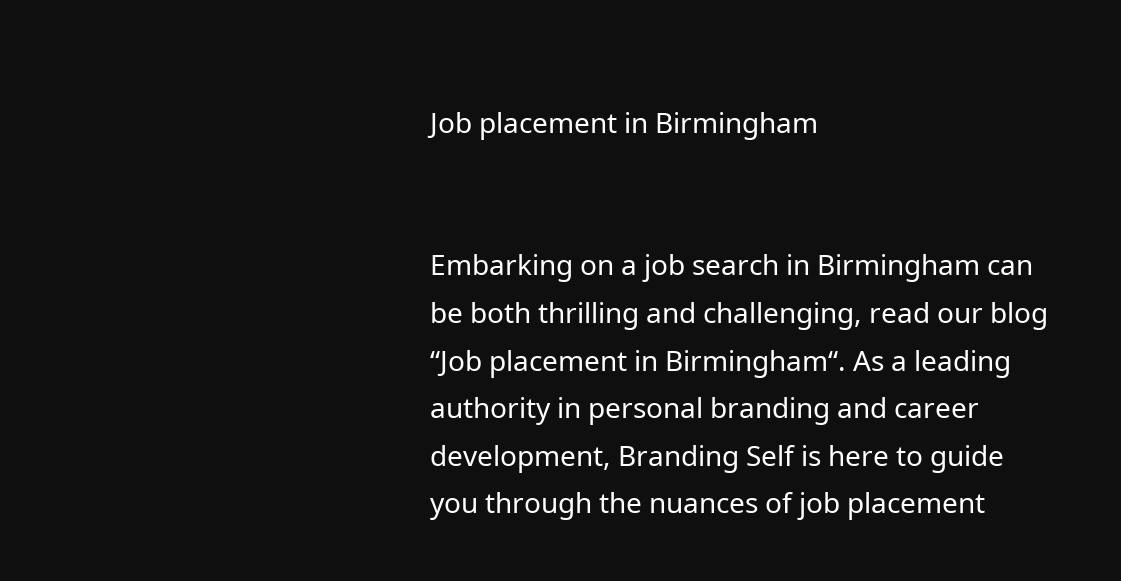Job placement in Birmingham


Embarking on a job search in Birmingham can be both thrilling and challenging, read our blog “Job placement in Birmingham“. As a leading authority in personal branding and career development, Branding Self is here to guide you through the nuances of job placement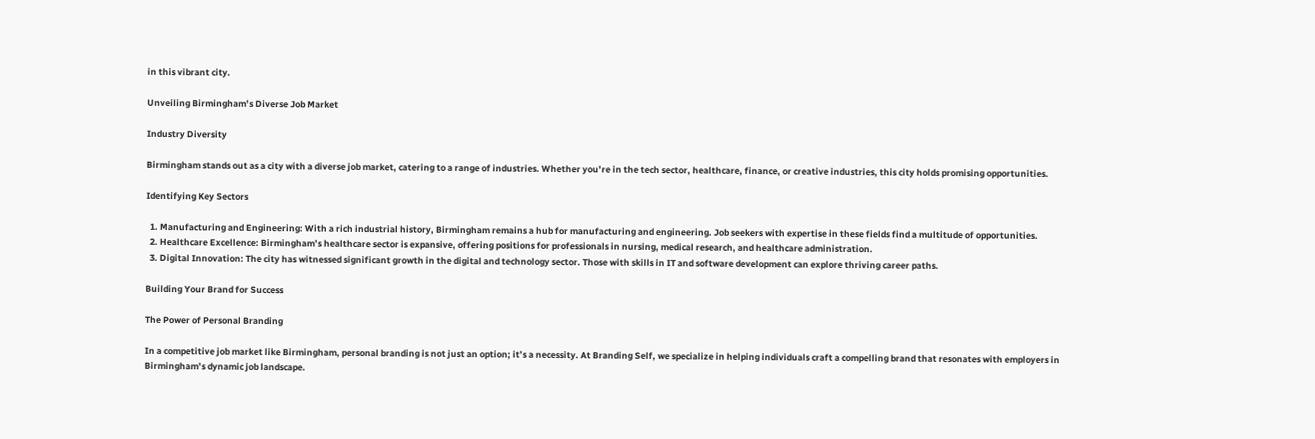in this vibrant city.

Unveiling Birmingham’s Diverse Job Market

Industry Diversity

Birmingham stands out as a city with a diverse job market, catering to a range of industries. Whether you’re in the tech sector, healthcare, finance, or creative industries, this city holds promising opportunities.

Identifying Key Sectors

  1. Manufacturing and Engineering: With a rich industrial history, Birmingham remains a hub for manufacturing and engineering. Job seekers with expertise in these fields find a multitude of opportunities.
  2. Healthcare Excellence: Birmingham’s healthcare sector is expansive, offering positions for professionals in nursing, medical research, and healthcare administration.
  3. Digital Innovation: The city has witnessed significant growth in the digital and technology sector. Those with skills in IT and software development can explore thriving career paths.

Building Your Brand for Success

The Power of Personal Branding

In a competitive job market like Birmingham, personal branding is not just an option; it’s a necessity. At Branding Self, we specialize in helping individuals craft a compelling brand that resonates with employers in Birmingham’s dynamic job landscape.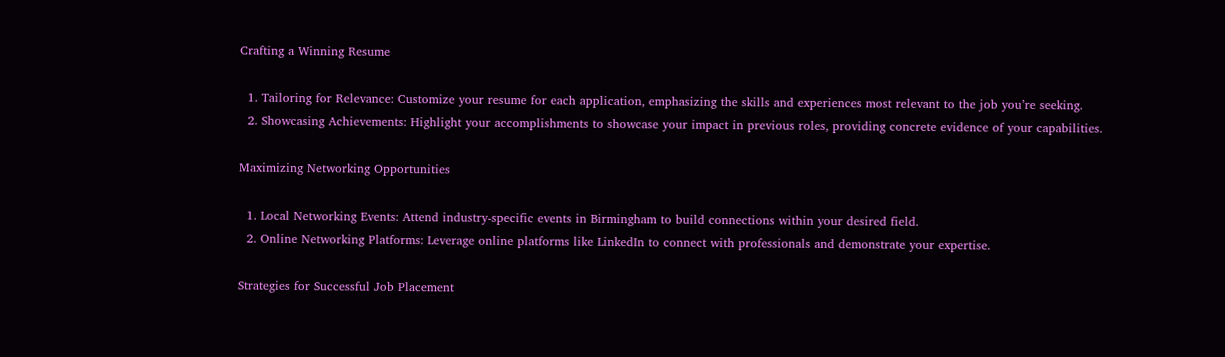Crafting a Winning Resume

  1. Tailoring for Relevance: Customize your resume for each application, emphasizing the skills and experiences most relevant to the job you’re seeking.
  2. Showcasing Achievements: Highlight your accomplishments to showcase your impact in previous roles, providing concrete evidence of your capabilities.

Maximizing Networking Opportunities

  1. Local Networking Events: Attend industry-specific events in Birmingham to build connections within your desired field.
  2. Online Networking Platforms: Leverage online platforms like LinkedIn to connect with professionals and demonstrate your expertise.

Strategies for Successful Job Placement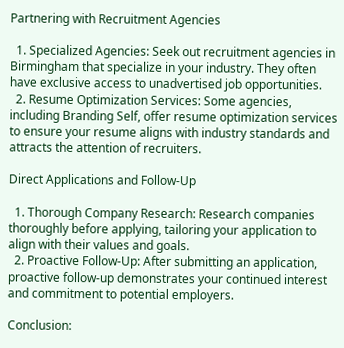Partnering with Recruitment Agencies

  1. Specialized Agencies: Seek out recruitment agencies in Birmingham that specialize in your industry. They often have exclusive access to unadvertised job opportunities.
  2. Resume Optimization Services: Some agencies, including Branding Self, offer resume optimization services to ensure your resume aligns with industry standards and attracts the attention of recruiters.

Direct Applications and Follow-Up

  1. Thorough Company Research: Research companies thoroughly before applying, tailoring your application to align with their values and goals.
  2. Proactive Follow-Up: After submitting an application, proactive follow-up demonstrates your continued interest and commitment to potential employers.

Conclusion: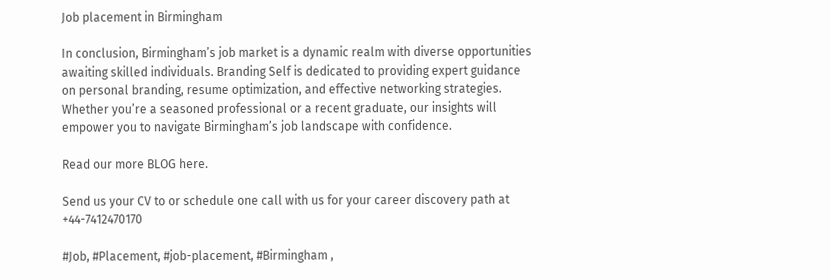Job placement in Birmingham

In conclusion, Birmingham’s job market is a dynamic realm with diverse opportunities awaiting skilled individuals. Branding Self is dedicated to providing expert guidance on personal branding, resume optimization, and effective networking strategies. Whether you’re a seasoned professional or a recent graduate, our insights will empower you to navigate Birmingham’s job landscape with confidence.

Read our more BLOG here.

Send us your CV to or schedule one call with us for your career discovery path at +44-7412470170

#Job, #Placement, #job-placement, #Birmingham ,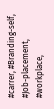#carrer, #Branding-self, #Job-placement, #workplace,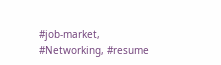#job-market, #Networking, #resume